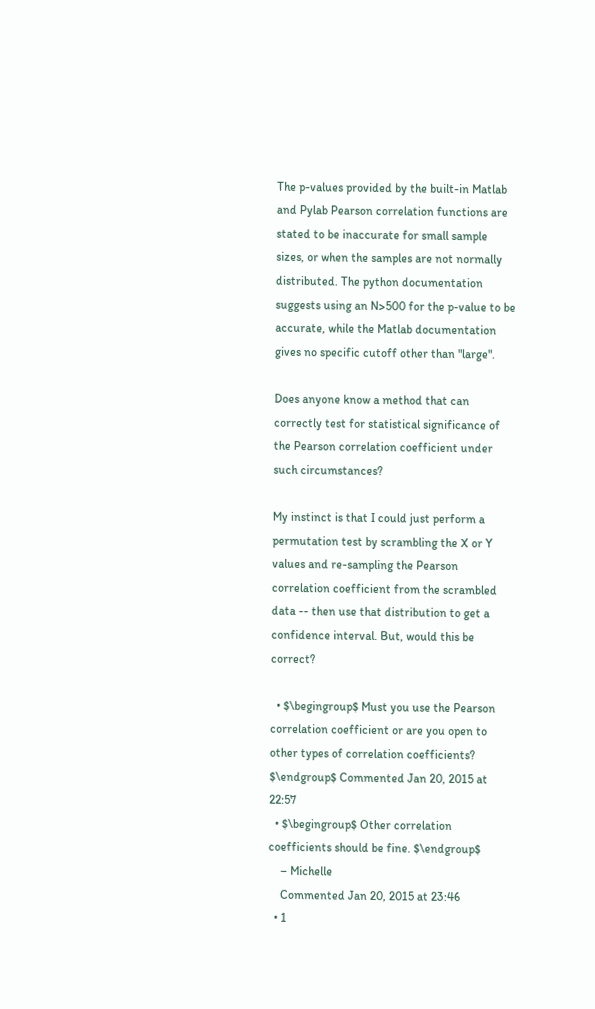The p-values provided by the built-in Matlab and Pylab Pearson correlation functions are stated to be inaccurate for small sample sizes, or when the samples are not normally distributed. The python documentation suggests using an N>500 for the p-value to be accurate, while the Matlab documentation gives no specific cutoff other than "large".

Does anyone know a method that can correctly test for statistical significance of the Pearson correlation coefficient under such circumstances?

My instinct is that I could just perform a permutation test by scrambling the X or Y values and re-sampling the Pearson correlation coefficient from the scrambled data -- then use that distribution to get a confidence interval. But, would this be correct?

  • $\begingroup$ Must you use the Pearson correlation coefficient or are you open to other types of correlation coefficients? $\endgroup$ Commented Jan 20, 2015 at 22:57
  • $\begingroup$ Other correlation coefficients should be fine. $\endgroup$
    – Michelle
    Commented Jan 20, 2015 at 23:46
  • 1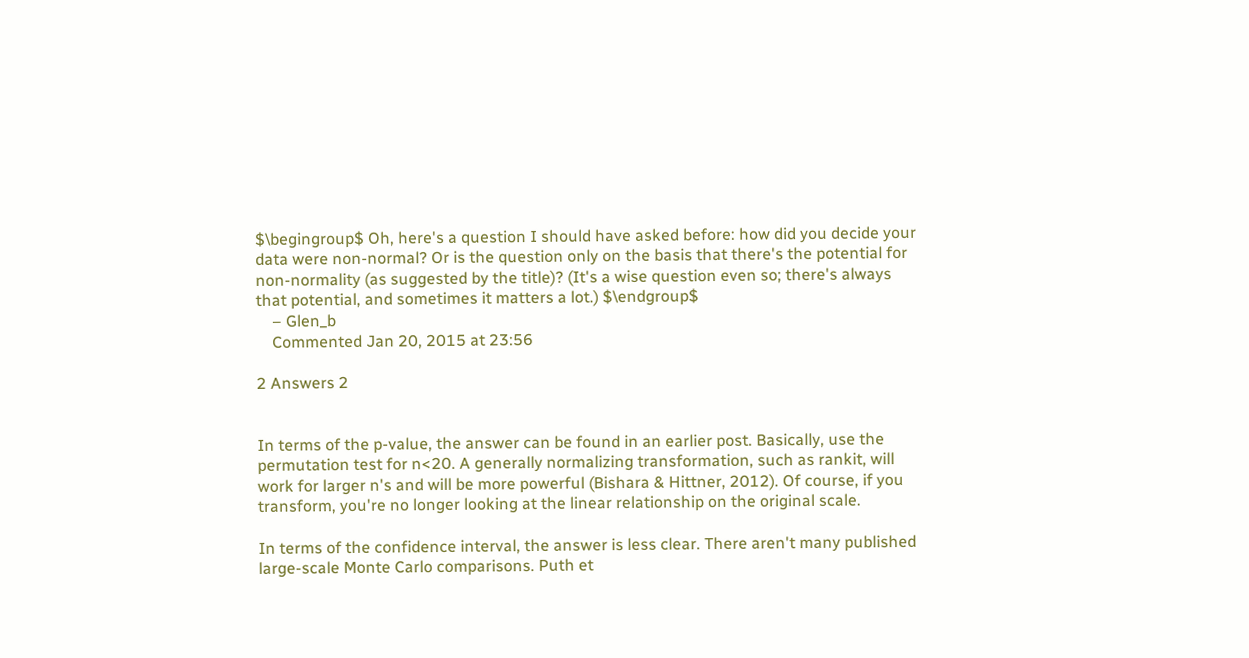$\begingroup$ Oh, here's a question I should have asked before: how did you decide your data were non-normal? Or is the question only on the basis that there's the potential for non-normality (as suggested by the title)? (It's a wise question even so; there's always that potential, and sometimes it matters a lot.) $\endgroup$
    – Glen_b
    Commented Jan 20, 2015 at 23:56

2 Answers 2


In terms of the p-value, the answer can be found in an earlier post. Basically, use the permutation test for n<20. A generally normalizing transformation, such as rankit, will work for larger n's and will be more powerful (Bishara & Hittner, 2012). Of course, if you transform, you're no longer looking at the linear relationship on the original scale.

In terms of the confidence interval, the answer is less clear. There aren't many published large-scale Monte Carlo comparisons. Puth et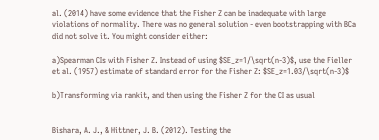al. (2014) have some evidence that the Fisher Z can be inadequate with large violations of normality. There was no general solution - even bootstrapping with BCa did not solve it. You might consider either:

a)Spearman CIs with Fisher Z. Instead of using $SE_z=1/\sqrt(n-3)$, use the Fieller et al. (1957) estimate of standard error for the Fisher Z: $SE_z=1.03/\sqrt(n-3)$

b)Transforming via rankit, and then using the Fisher Z for the CI as usual


Bishara, A. J., & Hittner, J. B. (2012). Testing the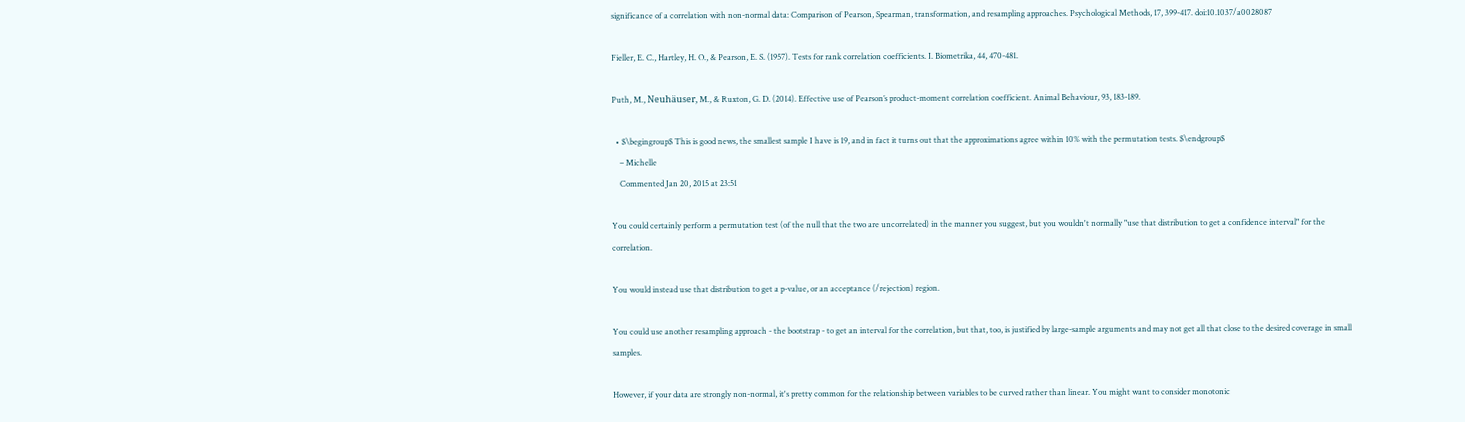significance of a correlation with non-normal data: Comparison of Pearson, Spearman, transformation, and resampling approaches. Psychological Methods, 17, 399-417. doi:10.1037/a0028087

Fieller, E. C., Hartley, H. O., & Pearson, E. S. (1957). Tests for rank correlation coefficients. I. Biometrika, 44, 470-481.

Puth, M., Neuhäuser, M., & Ruxton, G. D. (2014). Effective use of Pearson’s product-moment correlation coefficient. Animal Behaviour, 93, 183-189.

  • $\begingroup$ This is good news, the smallest sample I have is 19, and in fact it turns out that the approximations agree within 10% with the permutation tests. $\endgroup$
    – Michelle
    Commented Jan 20, 2015 at 23:51

You could certainly perform a permutation test (of the null that the two are uncorrelated) in the manner you suggest, but you wouldn't normally "use that distribution to get a confidence interval" for the correlation.

You would instead use that distribution to get a p-value, or an acceptance (/rejection) region.

You could use another resampling approach - the bootstrap - to get an interval for the correlation, but that, too, is justified by large-sample arguments and may not get all that close to the desired coverage in small samples.

However, if your data are strongly non-normal, it's pretty common for the relationship between variables to be curved rather than linear. You might want to consider monotonic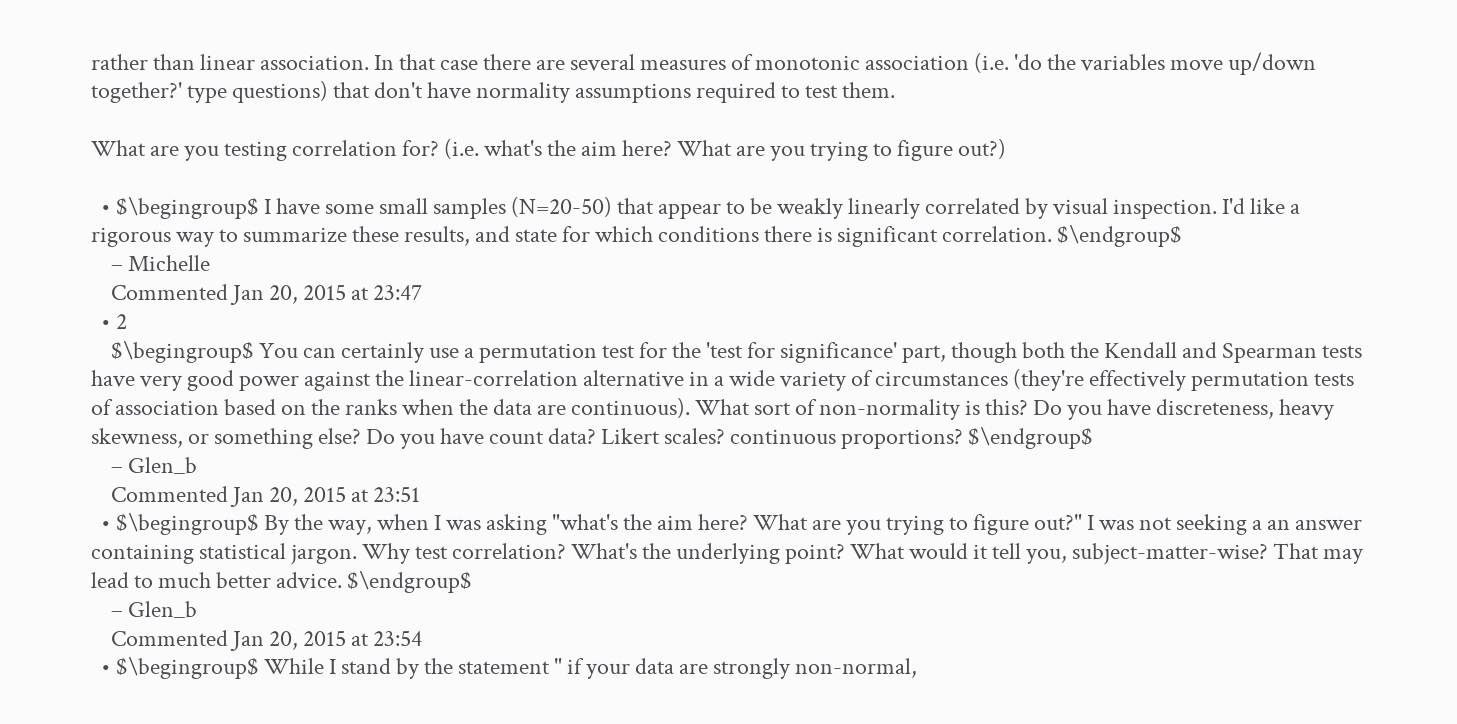rather than linear association. In that case there are several measures of monotonic association (i.e. 'do the variables move up/down together?' type questions) that don't have normality assumptions required to test them.

What are you testing correlation for? (i.e. what's the aim here? What are you trying to figure out?)

  • $\begingroup$ I have some small samples (N=20-50) that appear to be weakly linearly correlated by visual inspection. I'd like a rigorous way to summarize these results, and state for which conditions there is significant correlation. $\endgroup$
    – Michelle
    Commented Jan 20, 2015 at 23:47
  • 2
    $\begingroup$ You can certainly use a permutation test for the 'test for significance' part, though both the Kendall and Spearman tests have very good power against the linear-correlation alternative in a wide variety of circumstances (they're effectively permutation tests of association based on the ranks when the data are continuous). What sort of non-normality is this? Do you have discreteness, heavy skewness, or something else? Do you have count data? Likert scales? continuous proportions? $\endgroup$
    – Glen_b
    Commented Jan 20, 2015 at 23:51
  • $\begingroup$ By the way, when I was asking "what's the aim here? What are you trying to figure out?" I was not seeking a an answer containing statistical jargon. Why test correlation? What's the underlying point? What would it tell you, subject-matter-wise? That may lead to much better advice. $\endgroup$
    – Glen_b
    Commented Jan 20, 2015 at 23:54
  • $\begingroup$ While I stand by the statement " if your data are strongly non-normal,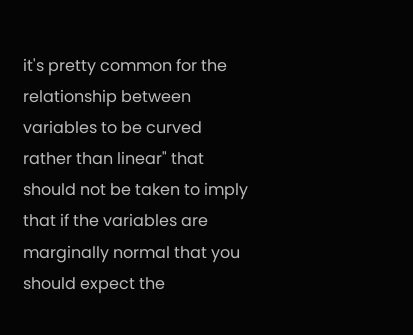it's pretty common for the relationship between variables to be curved rather than linear" that should not be taken to imply that if the variables are marginally normal that you should expect the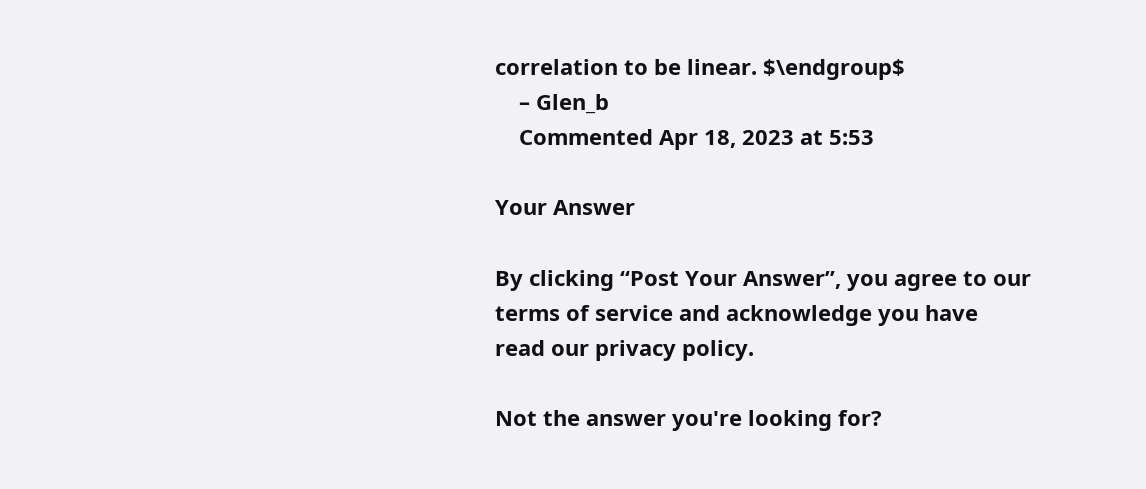correlation to be linear. $\endgroup$
    – Glen_b
    Commented Apr 18, 2023 at 5:53

Your Answer

By clicking “Post Your Answer”, you agree to our terms of service and acknowledge you have read our privacy policy.

Not the answer you're looking for?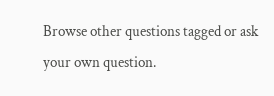Browse other questions tagged or ask your own question.